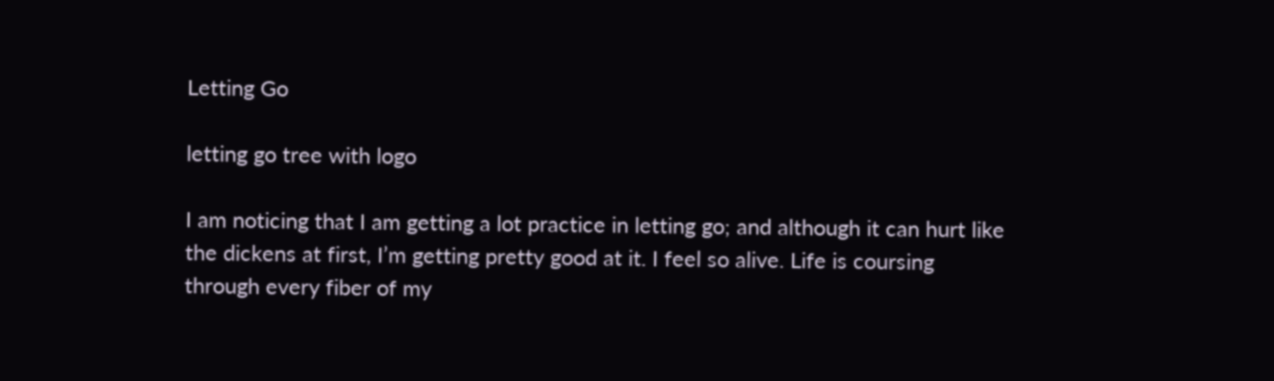Letting Go

letting go tree with logo

I am noticing that I am getting a lot practice in letting go; and although it can hurt like the dickens at first, I’m getting pretty good at it. I feel so alive. Life is coursing through every fiber of my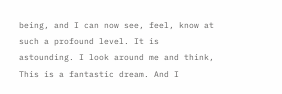being, and I can now see, feel, know at such a profound level. It is astounding. I look around me and think, This is a fantastic dream. And I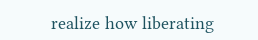realize how liberating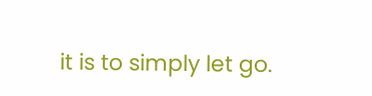it is to simply let go.